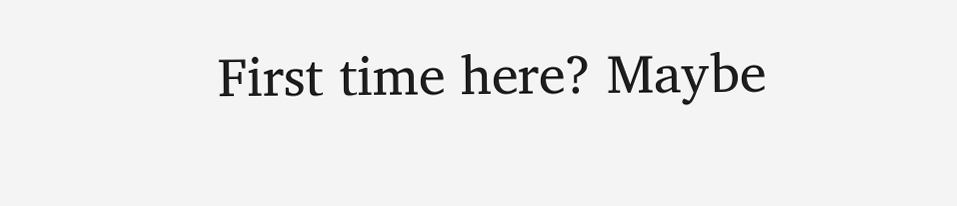First time here? Maybe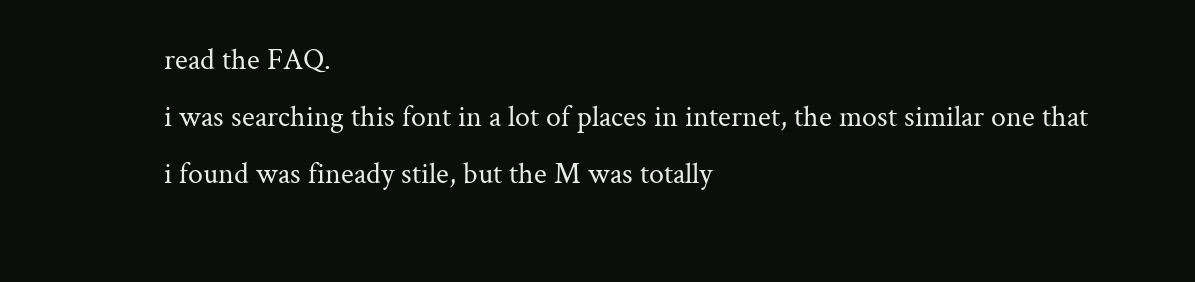read the FAQ.
i was searching this font in a lot of places in internet, the most similar one that i found was fineady stile, but the M was totally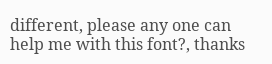different, please any one can help me with this font?, thanks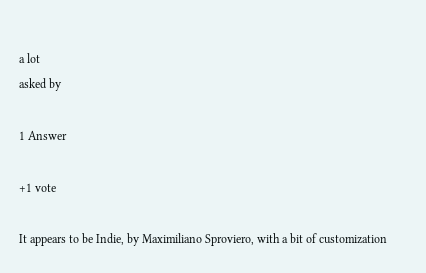a lot
asked by

1 Answer

+1 vote

It appears to be Indie, by Maximiliano Sproviero, with a bit of customization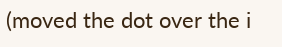(moved the dot over the i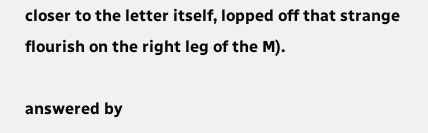closer to the letter itself, lopped off that strange flourish on the right leg of the M).

answered by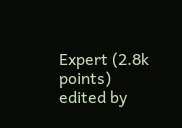Expert (2.8k points)
edited by